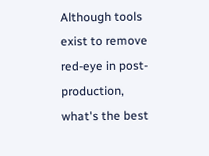Although tools exist to remove red-eye in post-production, what's the best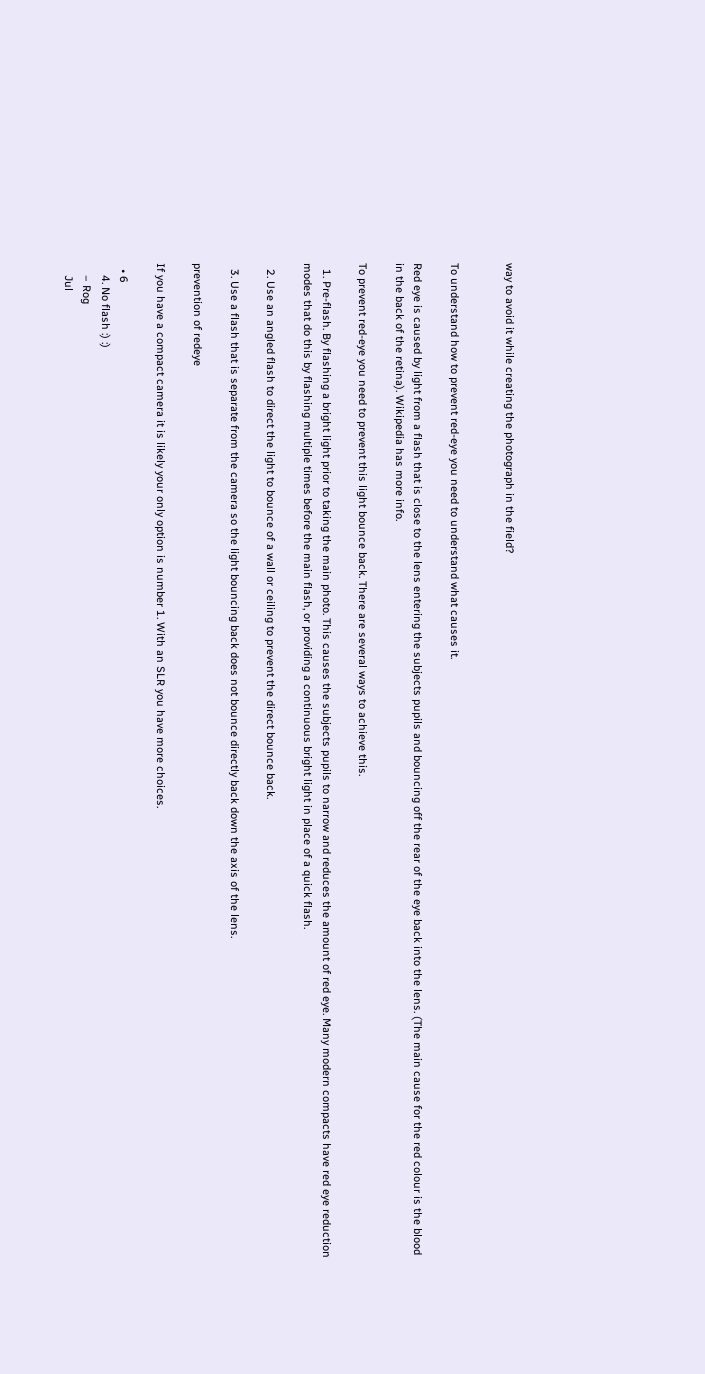way to avoid it while creating the photograph in the field?


To understand how to prevent red-eye you need to understand what causes it.

Red eye is caused by light from a flash that is close to the lens entering the subjects pupils and bouncing off the rear of the eye back into the lens. (The main cause for the red colour is the blood in the back of the retina). Wikipedia has more info.

To prevent red-eye you need to prevent this light bounce back. There are several ways to achieve this.

  1. Pre-flash. By flashing a bright light prior to taking the main photo. This causes the subjects pupils to narrow and reduces the amount of red eye. Many modern compacts have red eye reduction modes that do this by flashing multiple times before the main flash, or providing a continuous bright light in place of a quick flash.

  2. Use an angled flash to direct the light to bounce of a wall or ceiling to prevent the direct bounce back.

  3. Use a flash that is separate from the camera so the light bouncing back does not bounce directly back down the axis of the lens.

prevention of redeye

If you have a compact camera it is likely your only option is number 1. With an SLR you have more choices.

  • 6
    4. No flash :) :)
    – Rog
    Jul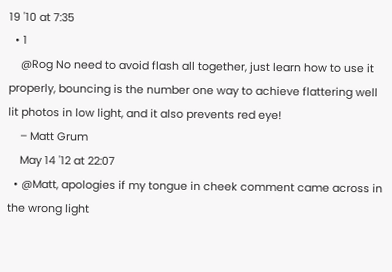19 '10 at 7:35
  • 1
    @Rog No need to avoid flash all together, just learn how to use it properly, bouncing is the number one way to achieve flattering well lit photos in low light, and it also prevents red eye!
    – Matt Grum
    May 14 '12 at 22:07
  • @Matt, apologies if my tongue in cheek comment came across in the wrong light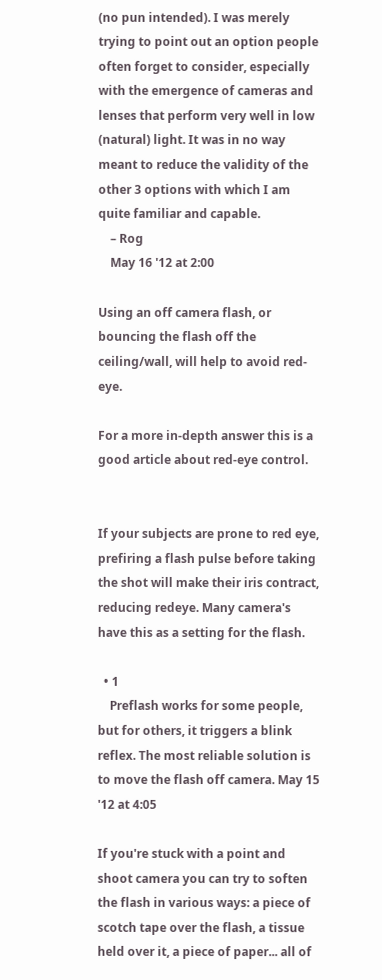(no pun intended). I was merely trying to point out an option people often forget to consider, especially with the emergence of cameras and lenses that perform very well in low (natural) light. It was in no way meant to reduce the validity of the other 3 options with which I am quite familiar and capable.
    – Rog
    May 16 '12 at 2:00

Using an off camera flash, or bouncing the flash off the ceiling/wall, will help to avoid red-eye.

For a more in-depth answer this is a good article about red-eye control.


If your subjects are prone to red eye, prefiring a flash pulse before taking the shot will make their iris contract, reducing redeye. Many camera's have this as a setting for the flash.

  • 1
    Preflash works for some people, but for others, it triggers a blink reflex. The most reliable solution is to move the flash off camera. May 15 '12 at 4:05

If you're stuck with a point and shoot camera you can try to soften the flash in various ways: a piece of scotch tape over the flash, a tissue held over it, a piece of paper... all of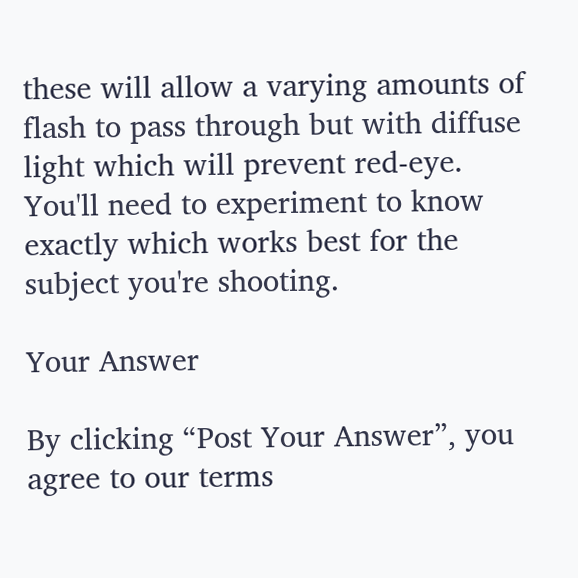these will allow a varying amounts of flash to pass through but with diffuse light which will prevent red-eye. You'll need to experiment to know exactly which works best for the subject you're shooting.

Your Answer

By clicking “Post Your Answer”, you agree to our terms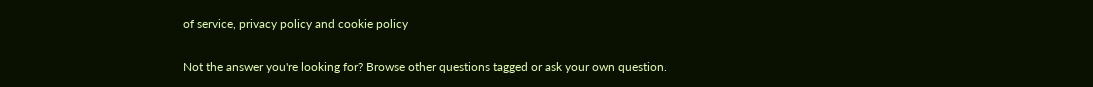of service, privacy policy and cookie policy

Not the answer you're looking for? Browse other questions tagged or ask your own question.